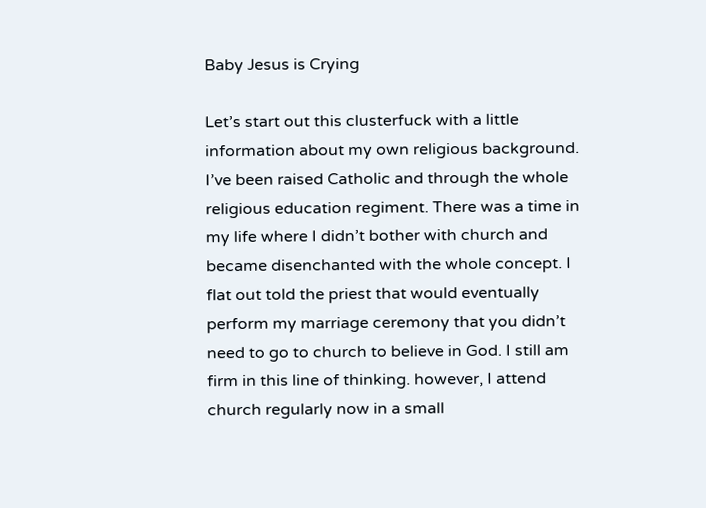Baby Jesus is Crying

Let’s start out this clusterfuck with a little information about my own religious background. I’ve been raised Catholic and through the whole religious education regiment. There was a time in my life where I didn’t bother with church and became disenchanted with the whole concept. I flat out told the priest that would eventually perform my marriage ceremony that you didn’t need to go to church to believe in God. I still am firm in this line of thinking. however, I attend church regularly now in a small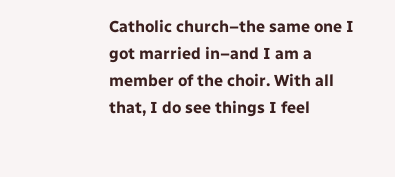Catholic church–the same one I got married in–and I am a member of the choir. With all that, I do see things I feel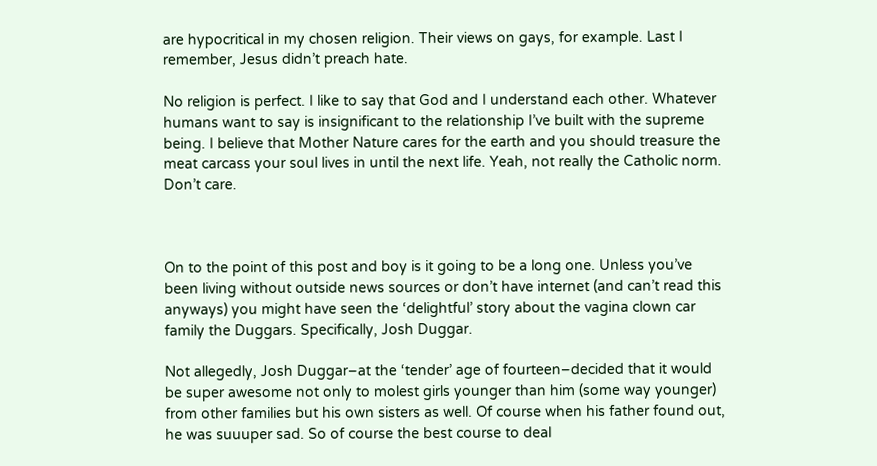are hypocritical in my chosen religion. Their views on gays, for example. Last I remember, Jesus didn’t preach hate.

No religion is perfect. I like to say that God and I understand each other. Whatever humans want to say is insignificant to the relationship I’ve built with the supreme being. I believe that Mother Nature cares for the earth and you should treasure the meat carcass your soul lives in until the next life. Yeah, not really the Catholic norm. Don’t care.



On to the point of this post and boy is it going to be a long one. Unless you’ve been living without outside news sources or don’t have internet (and can’t read this anyways) you might have seen the ‘delightful’ story about the vagina clown car family the Duggars. Specifically, Josh Duggar.

Not allegedly, Josh Duggar–at the ‘tender’ age of fourteen–decided that it would be super awesome not only to molest girls younger than him (some way younger) from other families but his own sisters as well. Of course when his father found out, he was suuuper sad. So of course the best course to deal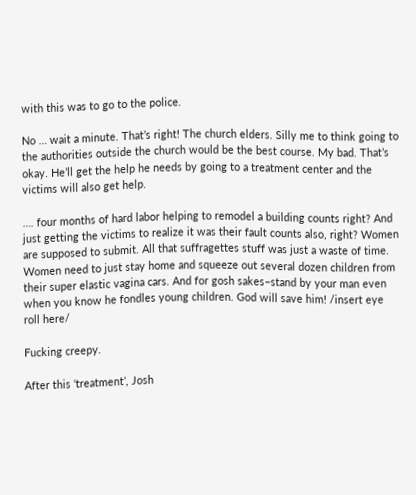with this was to go to the police.

No … wait a minute. That’s right! The church elders. Silly me to think going to the authorities outside the church would be the best course. My bad. That’s okay. He’ll get the help he needs by going to a treatment center and the victims will also get help.

…. four months of hard labor helping to remodel a building counts right? And just getting the victims to realize it was their fault counts also, right? Women are supposed to submit. All that suffragettes stuff was just a waste of time. Women need to just stay home and squeeze out several dozen children from their super elastic vagina cars. And for gosh sakes–stand by your man even when you know he fondles young children. God will save him! /insert eye roll here/

Fucking creepy.

After this ‘treatment’, Josh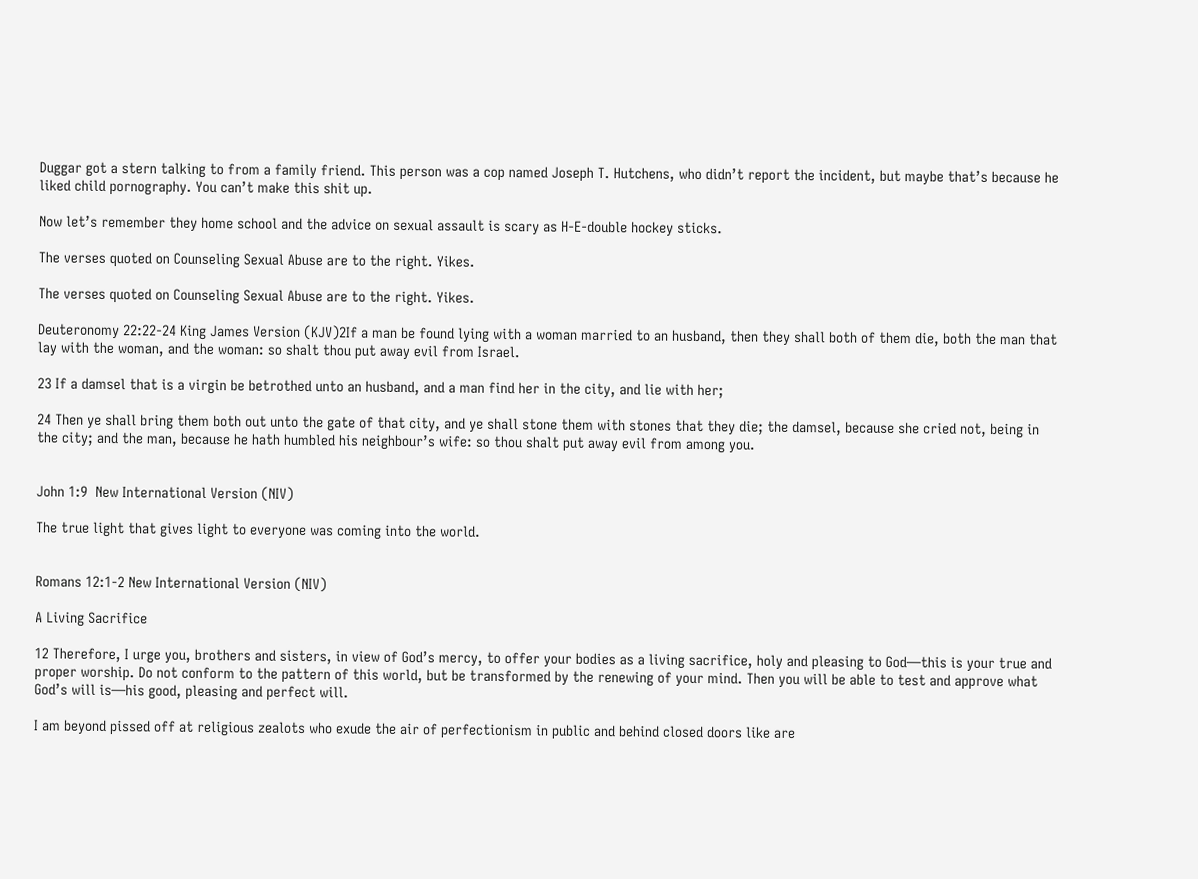Duggar got a stern talking to from a family friend. This person was a cop named Joseph T. Hutchens, who didn’t report the incident, but maybe that’s because he liked child pornography. You can’t make this shit up.

Now let’s remember they home school and the advice on sexual assault is scary as H-E-double hockey sticks.

The verses quoted on Counseling Sexual Abuse are to the right. Yikes.

The verses quoted on Counseling Sexual Abuse are to the right. Yikes.

Deuteronomy 22:22-24 King James Version (KJV)2If a man be found lying with a woman married to an husband, then they shall both of them die, both the man that lay with the woman, and the woman: so shalt thou put away evil from Israel.

23 If a damsel that is a virgin be betrothed unto an husband, and a man find her in the city, and lie with her;

24 Then ye shall bring them both out unto the gate of that city, and ye shall stone them with stones that they die; the damsel, because she cried not, being in the city; and the man, because he hath humbled his neighbour’s wife: so thou shalt put away evil from among you.


John 1:9  New International Version (NIV)

The true light that gives light to everyone was coming into the world.


Romans 12:1-2 New International Version (NIV)

A Living Sacrifice

12 Therefore, I urge you, brothers and sisters, in view of God’s mercy, to offer your bodies as a living sacrifice, holy and pleasing to God—this is your true and proper worship. Do not conform to the pattern of this world, but be transformed by the renewing of your mind. Then you will be able to test and approve what God’s will is—his good, pleasing and perfect will.

I am beyond pissed off at religious zealots who exude the air of perfectionism in public and behind closed doors like are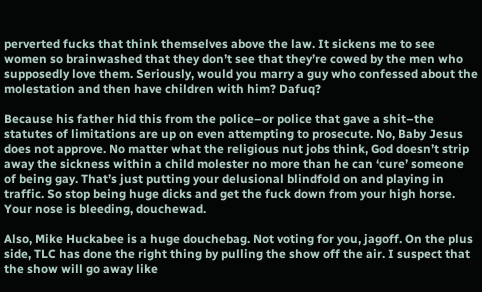perverted fucks that think themselves above the law. It sickens me to see women so brainwashed that they don’t see that they’re cowed by the men who supposedly love them. Seriously, would you marry a guy who confessed about the molestation and then have children with him? Dafuq?

Because his father hid this from the police–or police that gave a shit–the statutes of limitations are up on even attempting to prosecute. No, Baby Jesus does not approve. No matter what the religious nut jobs think, God doesn’t strip away the sickness within a child molester no more than he can ‘cure’ someone of being gay. That’s just putting your delusional blindfold on and playing in traffic. So stop being huge dicks and get the fuck down from your high horse. Your nose is bleeding, douchewad.

Also, Mike Huckabee is a huge douchebag. Not voting for you, jagoff. On the plus side, TLC has done the right thing by pulling the show off the air. I suspect that the show will go away like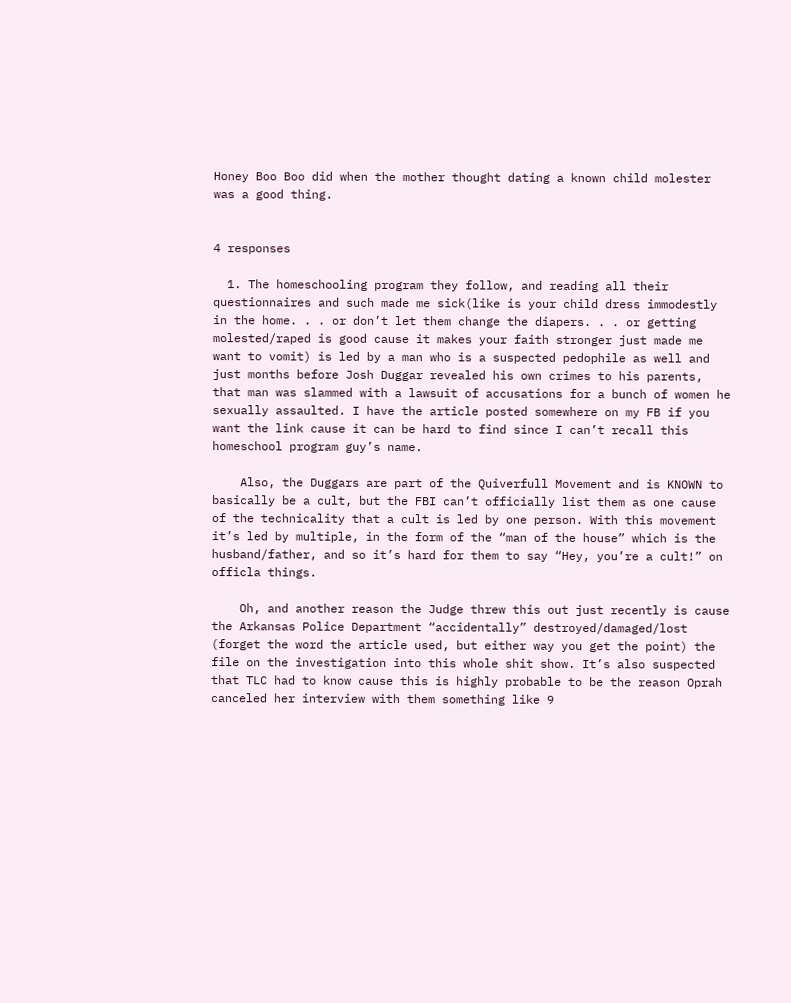Honey Boo Boo did when the mother thought dating a known child molester was a good thing.


4 responses

  1. The homeschooling program they follow, and reading all their questionnaires and such made me sick(like is your child dress immodestly in the home. . . or don’t let them change the diapers. . . or getting molested/raped is good cause it makes your faith stronger just made me want to vomit) is led by a man who is a suspected pedophile as well and just months before Josh Duggar revealed his own crimes to his parents, that man was slammed with a lawsuit of accusations for a bunch of women he sexually assaulted. I have the article posted somewhere on my FB if you want the link cause it can be hard to find since I can’t recall this homeschool program guy’s name.

    Also, the Duggars are part of the Quiverfull Movement and is KNOWN to basically be a cult, but the FBI can’t officially list them as one cause of the technicality that a cult is led by one person. With this movement it’s led by multiple, in the form of the “man of the house” which is the husband/father, and so it’s hard for them to say “Hey, you’re a cult!” on officla things.

    Oh, and another reason the Judge threw this out just recently is cause the Arkansas Police Department “accidentally” destroyed/damaged/lost (forget the word the article used, but either way you get the point) the file on the investigation into this whole shit show. It’s also suspected that TLC had to know cause this is highly probable to be the reason Oprah canceled her interview with them something like 9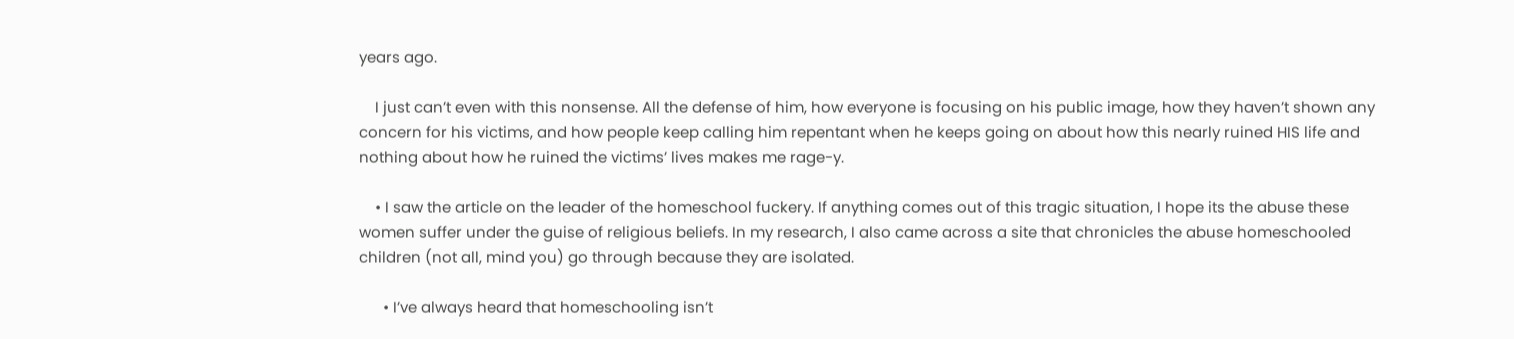years ago.

    I just can’t even with this nonsense. All the defense of him, how everyone is focusing on his public image, how they haven’t shown any concern for his victims, and how people keep calling him repentant when he keeps going on about how this nearly ruined HIS life and nothing about how he ruined the victims’ lives makes me rage-y.

    • I saw the article on the leader of the homeschool fuckery. If anything comes out of this tragic situation, I hope its the abuse these women suffer under the guise of religious beliefs. In my research, I also came across a site that chronicles the abuse homeschooled children (not all, mind you) go through because they are isolated.

      • I’ve always heard that homeschooling isn’t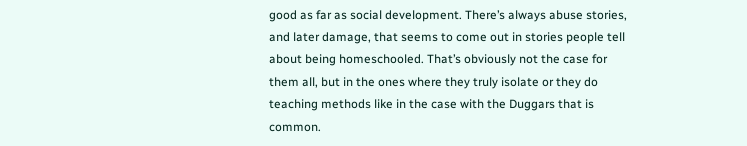good as far as social development. There’s always abuse stories, and later damage, that seems to come out in stories people tell about being homeschooled. That’s obviously not the case for them all, but in the ones where they truly isolate or they do teaching methods like in the case with the Duggars that is common.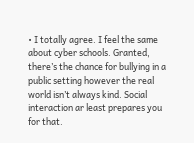• I totally agree. I feel the same about cyber schools. Granted, there’s the chance for bullying in a public setting however the real world isn’t always kind. Social interaction ar least prepares you for that.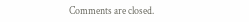Comments are closed.